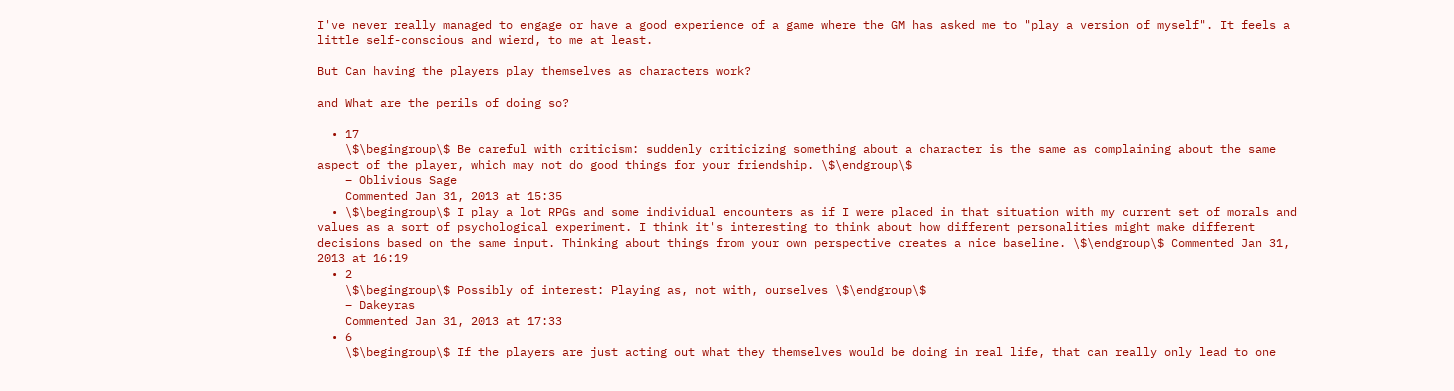I've never really managed to engage or have a good experience of a game where the GM has asked me to "play a version of myself". It feels a little self-conscious and wierd, to me at least.

But Can having the players play themselves as characters work?

and What are the perils of doing so?

  • 17
    \$\begingroup\$ Be careful with criticism: suddenly criticizing something about a character is the same as complaining about the same aspect of the player, which may not do good things for your friendship. \$\endgroup\$
    – Oblivious Sage
    Commented Jan 31, 2013 at 15:35
  • \$\begingroup\$ I play a lot RPGs and some individual encounters as if I were placed in that situation with my current set of morals and values as a sort of psychological experiment. I think it's interesting to think about how different personalities might make different decisions based on the same input. Thinking about things from your own perspective creates a nice baseline. \$\endgroup\$ Commented Jan 31, 2013 at 16:19
  • 2
    \$\begingroup\$ Possibly of interest: Playing as, not with, ourselves \$\endgroup\$
    – Dakeyras
    Commented Jan 31, 2013 at 17:33
  • 6
    \$\begingroup\$ If the players are just acting out what they themselves would be doing in real life, that can really only lead to one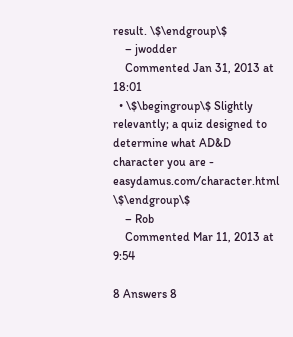result. \$\endgroup\$
    – jwodder
    Commented Jan 31, 2013 at 18:01
  • \$\begingroup\$ Slightly relevantly; a quiz designed to determine what AD&D character you are - easydamus.com/character.html \$\endgroup\$
    – Rob
    Commented Mar 11, 2013 at 9:54

8 Answers 8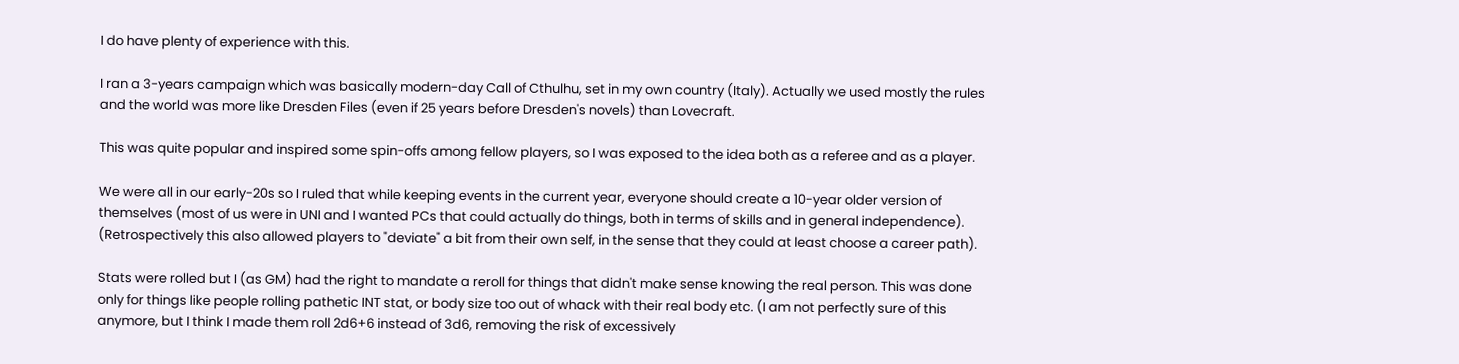I do have plenty of experience with this.

I ran a 3-years campaign which was basically modern-day Call of Cthulhu, set in my own country (Italy). Actually we used mostly the rules and the world was more like Dresden Files (even if 25 years before Dresden's novels) than Lovecraft.

This was quite popular and inspired some spin-offs among fellow players, so I was exposed to the idea both as a referee and as a player.

We were all in our early-20s so I ruled that while keeping events in the current year, everyone should create a 10-year older version of themselves (most of us were in UNI and I wanted PCs that could actually do things, both in terms of skills and in general independence). (Retrospectively this also allowed players to "deviate" a bit from their own self, in the sense that they could at least choose a career path).

Stats were rolled but I (as GM) had the right to mandate a reroll for things that didn't make sense knowing the real person. This was done only for things like people rolling pathetic INT stat, or body size too out of whack with their real body etc. (I am not perfectly sure of this anymore, but I think I made them roll 2d6+6 instead of 3d6, removing the risk of excessively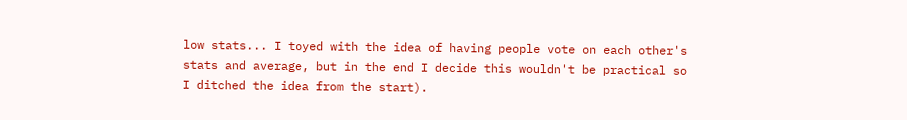low stats... I toyed with the idea of having people vote on each other's stats and average, but in the end I decide this wouldn't be practical so I ditched the idea from the start).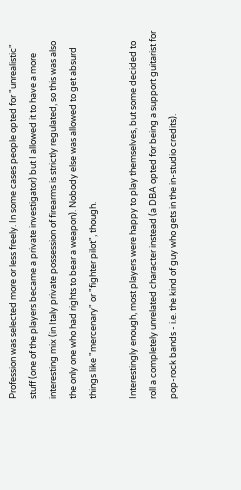Profession was selected more or less freely. In some cases people opted for "unrealistic" stuff (one of the players became a private investigator) but I allowed it to have a more interesting mix (in Italy private possession of firearms is strictly regulated, so this was also the only one who had rights to bear a weapon). Nobody else was allowed to get absurd things like "mercenary" or "fighter pilot", though.

Interestingly enough, most players were happy to play themselves, but some decided to roll a completely unrelated character instead (a DBA opted for being a support guitarist for pop-rock bands - i.e. the kind of guy who gets in the in-studio credits).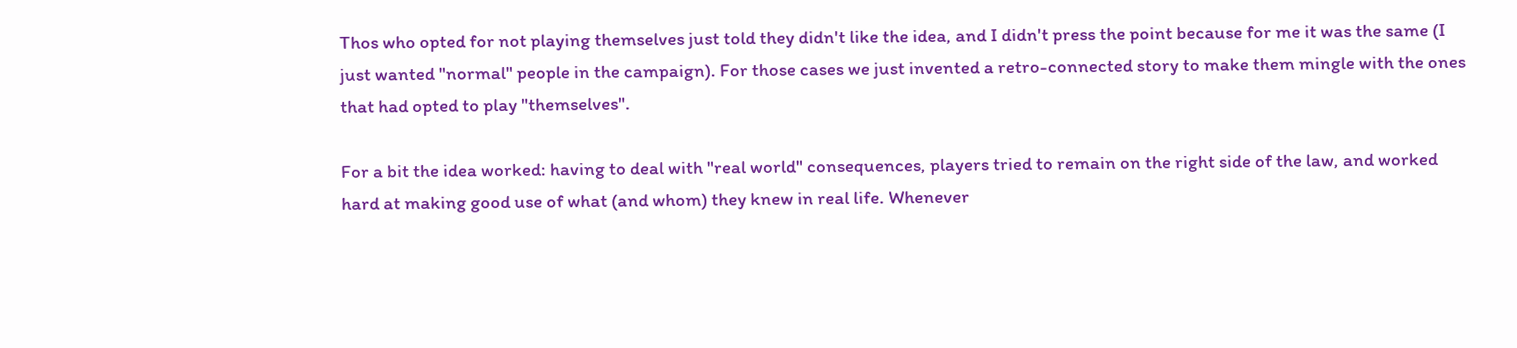Thos who opted for not playing themselves just told they didn't like the idea, and I didn't press the point because for me it was the same (I just wanted "normal" people in the campaign). For those cases we just invented a retro-connected story to make them mingle with the ones that had opted to play "themselves".

For a bit the idea worked: having to deal with "real world" consequences, players tried to remain on the right side of the law, and worked hard at making good use of what (and whom) they knew in real life. Whenever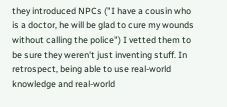they introduced NPCs ("I have a cousin who is a doctor, he will be glad to cure my wounds without calling the police") I vetted them to be sure they weren't just inventing stuff. In retrospect, being able to use real-world knowledge and real-world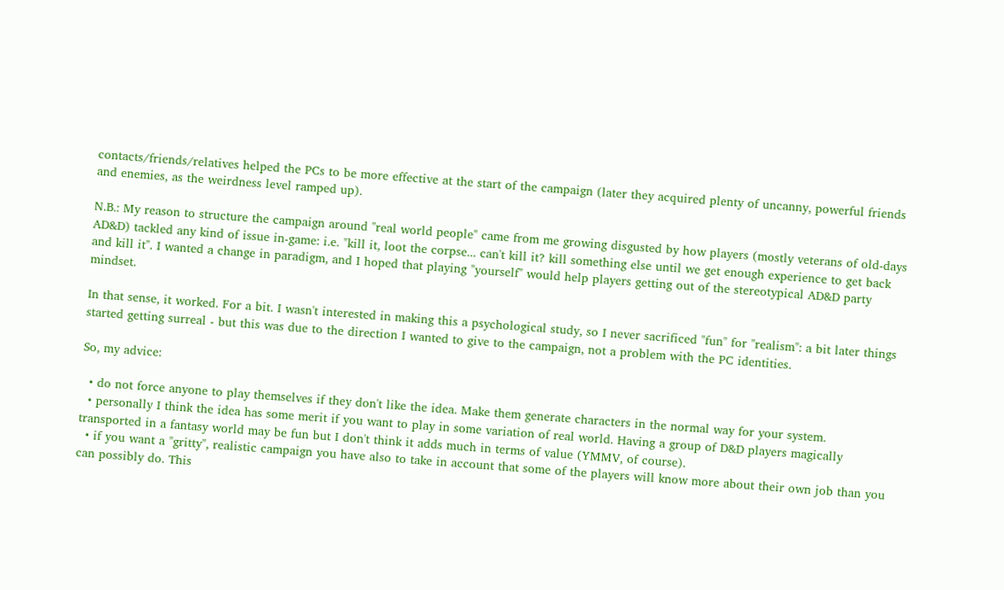contacts/friends/relatives helped the PCs to be more effective at the start of the campaign (later they acquired plenty of uncanny, powerful friends and enemies, as the weirdness level ramped up).

N.B.: My reason to structure the campaign around "real world people" came from me growing disgusted by how players (mostly veterans of old-days AD&D) tackled any kind of issue in-game: i.e. "kill it, loot the corpse... can't kill it? kill something else until we get enough experience to get back and kill it". I wanted a change in paradigm, and I hoped that playing "yourself" would help players getting out of the stereotypical AD&D party mindset.

In that sense, it worked. For a bit. I wasn't interested in making this a psychological study, so I never sacrificed "fun" for "realism": a bit later things started getting surreal - but this was due to the direction I wanted to give to the campaign, not a problem with the PC identities.

So, my advice:

  • do not force anyone to play themselves if they don't like the idea. Make them generate characters in the normal way for your system.
  • personally I think the idea has some merit if you want to play in some variation of real world. Having a group of D&D players magically transported in a fantasy world may be fun but I don't think it adds much in terms of value (YMMV, of course).
  • if you want a "gritty", realistic campaign you have also to take in account that some of the players will know more about their own job than you can possibly do. This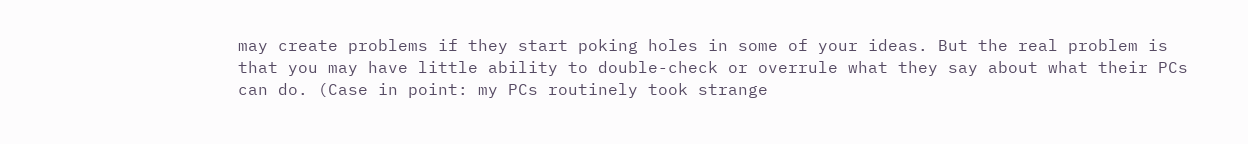may create problems if they start poking holes in some of your ideas. But the real problem is that you may have little ability to double-check or overrule what they say about what their PCs can do. (Case in point: my PCs routinely took strange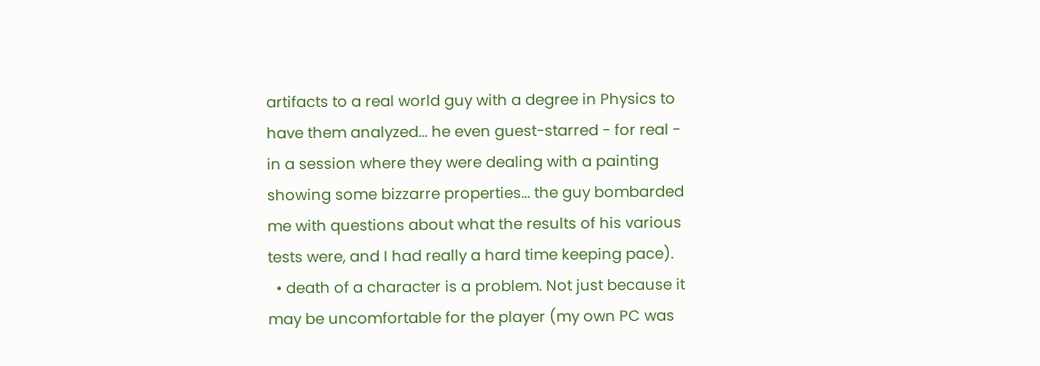artifacts to a real world guy with a degree in Physics to have them analyzed... he even guest-starred - for real - in a session where they were dealing with a painting showing some bizzarre properties... the guy bombarded me with questions about what the results of his various tests were, and I had really a hard time keeping pace).
  • death of a character is a problem. Not just because it may be uncomfortable for the player (my own PC was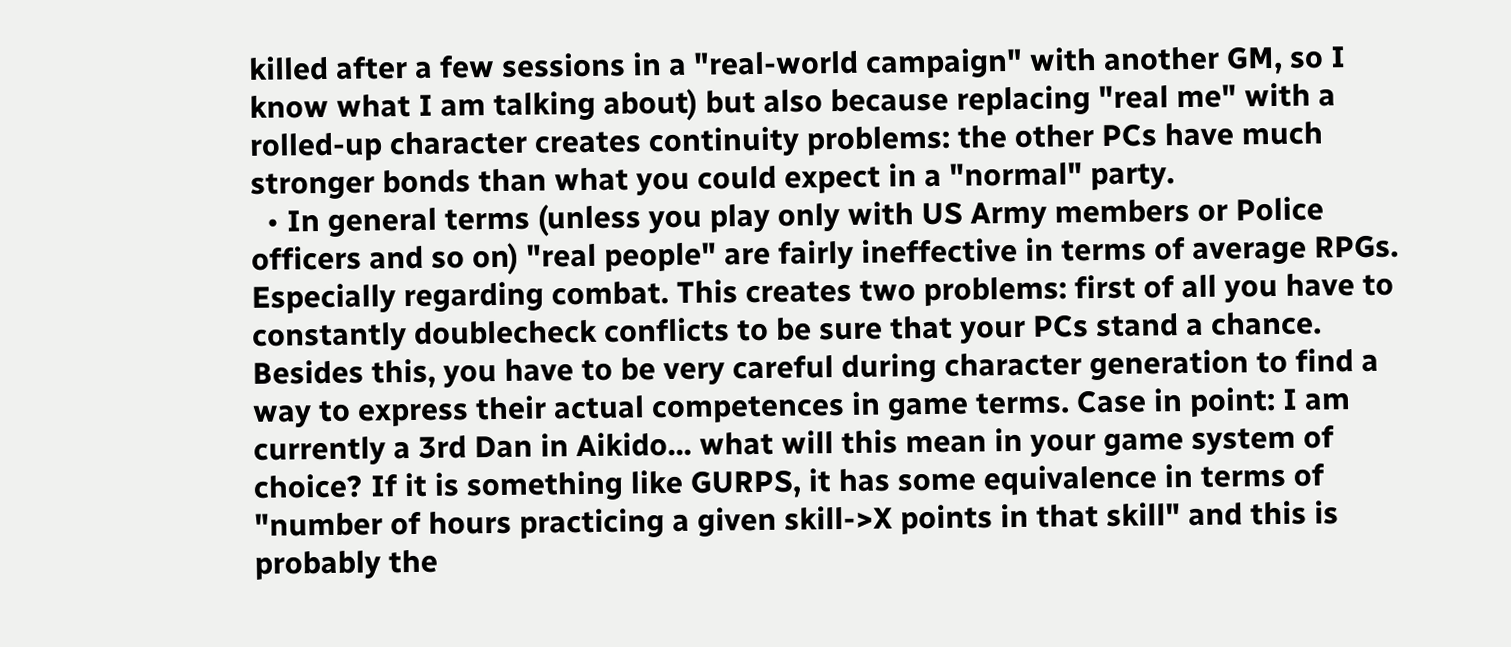killed after a few sessions in a "real-world campaign" with another GM, so I know what I am talking about) but also because replacing "real me" with a rolled-up character creates continuity problems: the other PCs have much stronger bonds than what you could expect in a "normal" party.
  • In general terms (unless you play only with US Army members or Police officers and so on) "real people" are fairly ineffective in terms of average RPGs. Especially regarding combat. This creates two problems: first of all you have to constantly doublecheck conflicts to be sure that your PCs stand a chance. Besides this, you have to be very careful during character generation to find a way to express their actual competences in game terms. Case in point: I am currently a 3rd Dan in Aikido... what will this mean in your game system of choice? If it is something like GURPS, it has some equivalence in terms of "number of hours practicing a given skill->X points in that skill" and this is probably the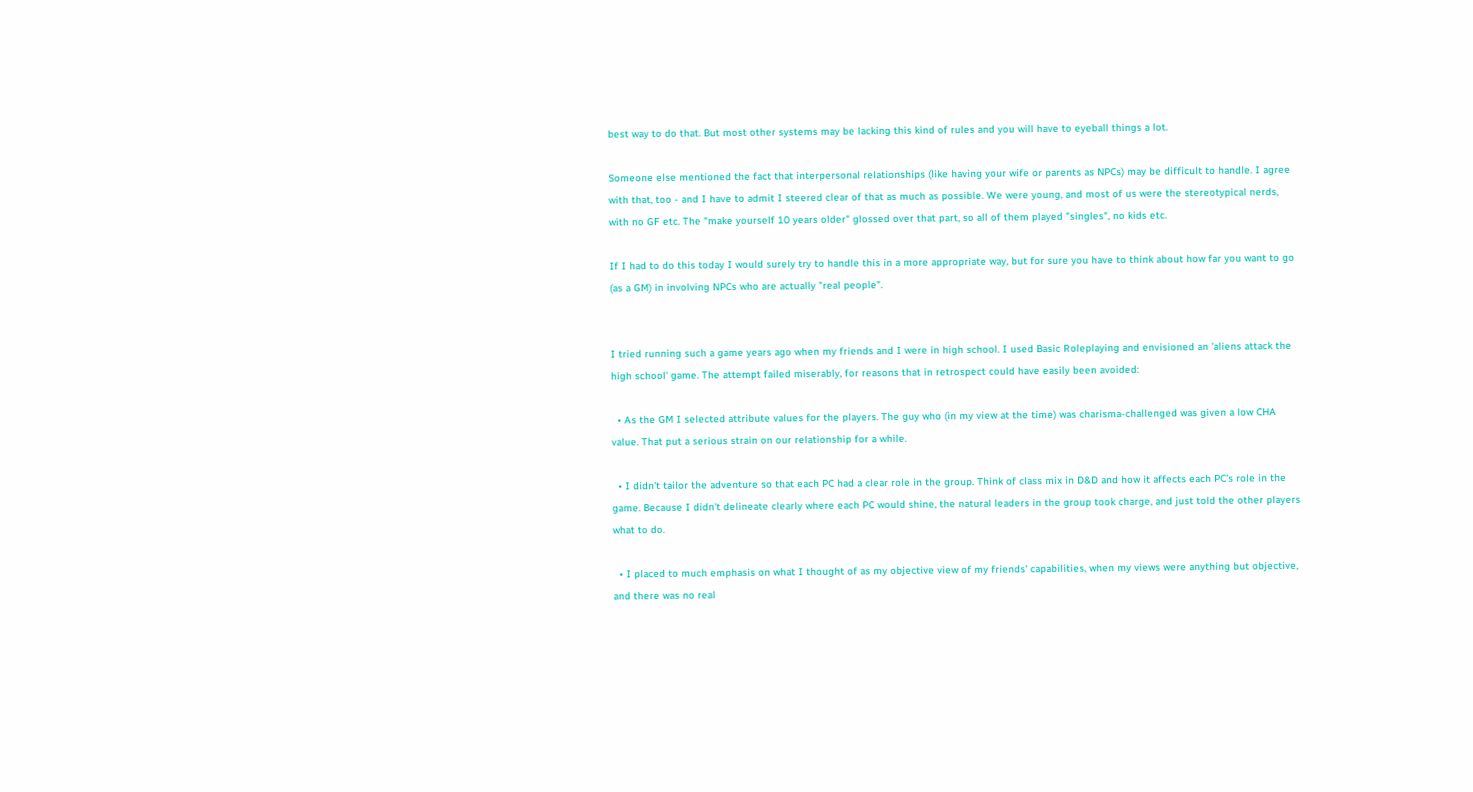best way to do that. But most other systems may be lacking this kind of rules and you will have to eyeball things a lot.

Someone else mentioned the fact that interpersonal relationships (like having your wife or parents as NPCs) may be difficult to handle. I agree with that, too - and I have to admit I steered clear of that as much as possible. We were young, and most of us were the stereotypical nerds, with no GF etc. The "make yourself 10 years older" glossed over that part, so all of them played "singles", no kids etc.

If I had to do this today I would surely try to handle this in a more appropriate way, but for sure you have to think about how far you want to go (as a GM) in involving NPCs who are actually "real people".


I tried running such a game years ago when my friends and I were in high school. I used Basic Roleplaying and envisioned an 'aliens attack the high school' game. The attempt failed miserably, for reasons that in retrospect could have easily been avoided:

  • As the GM I selected attribute values for the players. The guy who (in my view at the time) was charisma-challenged was given a low CHA value. That put a serious strain on our relationship for a while.

  • I didn't tailor the adventure so that each PC had a clear role in the group. Think of class mix in D&D and how it affects each PC's role in the game. Because I didn't delineate clearly where each PC would shine, the natural leaders in the group took charge, and just told the other players what to do.

  • I placed to much emphasis on what I thought of as my objective view of my friends' capabilities, when my views were anything but objective, and there was no real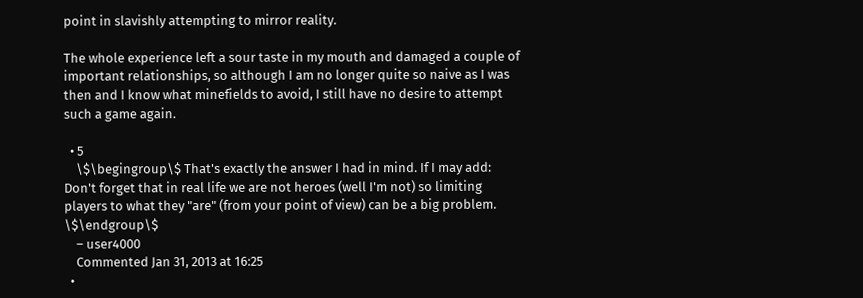point in slavishly attempting to mirror reality.

The whole experience left a sour taste in my mouth and damaged a couple of important relationships, so although I am no longer quite so naive as I was then and I know what minefields to avoid, I still have no desire to attempt such a game again.

  • 5
    \$\begingroup\$ That's exactly the answer I had in mind. If I may add: Don't forget that in real life we are not heroes (well I'm not) so limiting players to what they "are" (from your point of view) can be a big problem. \$\endgroup\$
    – user4000
    Commented Jan 31, 2013 at 16:25
  •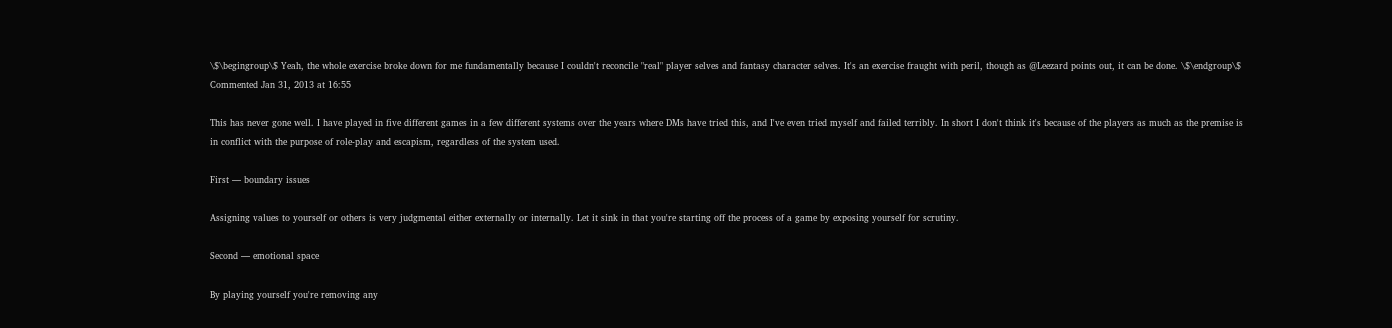\$\begingroup\$ Yeah, the whole exercise broke down for me fundamentally because I couldn't reconcile "real" player selves and fantasy character selves. It's an exercise fraught with peril, though as @Leezard points out, it can be done. \$\endgroup\$ Commented Jan 31, 2013 at 16:55

This has never gone well. I have played in five different games in a few different systems over the years where DMs have tried this, and I've even tried myself and failed terribly. In short I don't think it's because of the players as much as the premise is in conflict with the purpose of role-play and escapism, regardless of the system used.

First — boundary issues

Assigning values to yourself or others is very judgmental either externally or internally. Let it sink in that you're starting off the process of a game by exposing yourself for scrutiny.

Second — emotional space

By playing yourself you're removing any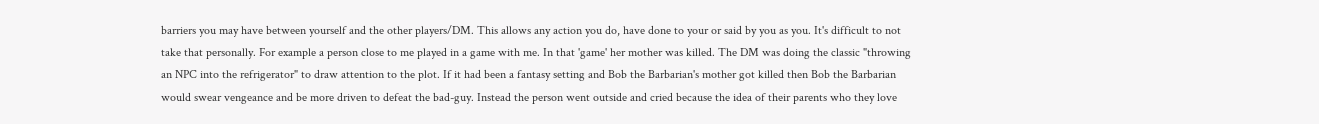barriers you may have between yourself and the other players/DM. This allows any action you do, have done to your or said by you as you. It's difficult to not take that personally. For example a person close to me played in a game with me. In that 'game' her mother was killed. The DM was doing the classic "throwing an NPC into the refrigerator" to draw attention to the plot. If it had been a fantasy setting and Bob the Barbarian's mother got killed then Bob the Barbarian would swear vengeance and be more driven to defeat the bad-guy. Instead the person went outside and cried because the idea of their parents who they love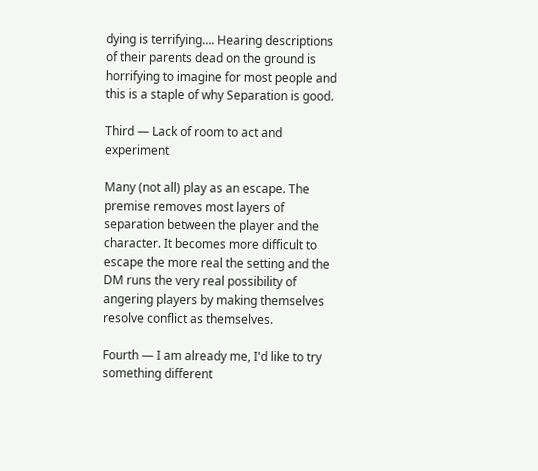dying is terrifying…. Hearing descriptions of their parents dead on the ground is horrifying to imagine for most people and this is a staple of why Separation is good.

Third — Lack of room to act and experiment

Many (not all) play as an escape. The premise removes most layers of separation between the player and the character. It becomes more difficult to escape the more real the setting and the DM runs the very real possibility of angering players by making themselves resolve conflict as themselves.

Fourth — I am already me, I'd like to try something different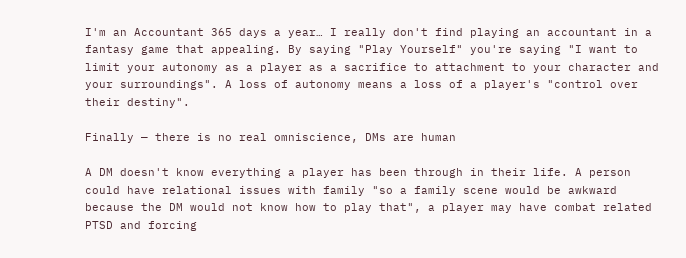I'm an Accountant 365 days a year… I really don't find playing an accountant in a fantasy game that appealing. By saying "Play Yourself" you're saying "I want to limit your autonomy as a player as a sacrifice to attachment to your character and your surroundings". A loss of autonomy means a loss of a player's "control over their destiny".

Finally — there is no real omniscience, DMs are human

A DM doesn't know everything a player has been through in their life. A person could have relational issues with family "so a family scene would be awkward because the DM would not know how to play that", a player may have combat related PTSD and forcing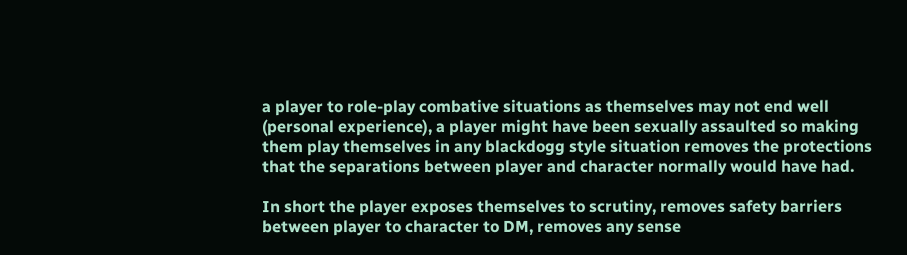a player to role-play combative situations as themselves may not end well (personal experience), a player might have been sexually assaulted so making them play themselves in any blackdogg style situation removes the protections that the separations between player and character normally would have had.

In short the player exposes themselves to scrutiny, removes safety barriers between player to character to DM, removes any sense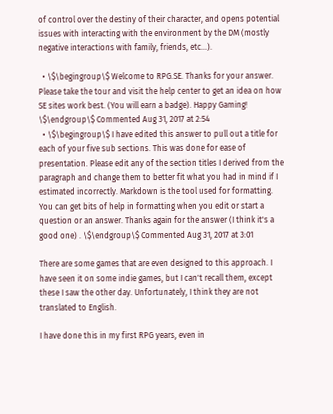of control over the destiny of their character, and opens potential issues with interacting with the environment by the DM (mostly negative interactions with family, friends, etc…).

  • \$\begingroup\$ Welcome to RPG.SE. Thanks for your answer. Please take the tour and visit the help center to get an idea on how SE sites work best. (You will earn a badge). Happy Gaming! \$\endgroup\$ Commented Aug 31, 2017 at 2:54
  • \$\begingroup\$ I have edited this answer to pull out a title for each of your five sub sections. This was done for ease of presentation. Please edit any of the section titles I derived from the paragraph and change them to better fit what you had in mind if I estimated incorrectly. Markdown is the tool used for formatting. You can get bits of help in formatting when you edit or start a question or an answer. Thanks again for the answer (I think it's a good one) . \$\endgroup\$ Commented Aug 31, 2017 at 3:01

There are some games that are even designed to this approach. I have seen it on some indie games, but I can't recall them, except these I saw the other day. Unfortunately, I think they are not translated to English.

I have done this in my first RPG years, even in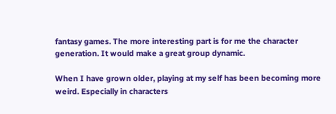fantasy games. The more interesting part is for me the character generation. It would make a great group dynamic.

When I have grown older, playing at my self has been becoming more weird. Especially in characters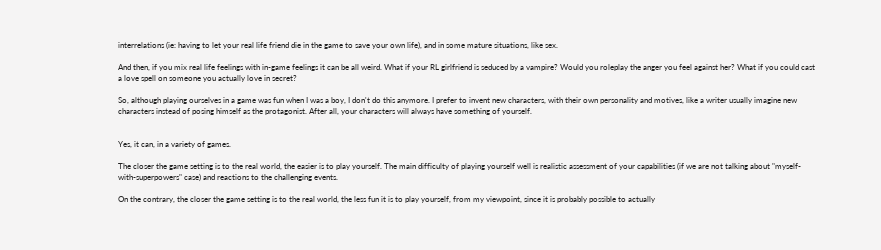interrelations (ie: having to let your real life friend die in the game to save your own life), and in some mature situations, like sex.

And then, if you mix real life feelings with in-game feelings it can be all weird. What if your RL girlfriend is seduced by a vampire? Would you roleplay the anger you feel against her? What if you could cast a love spell on someone you actually love in secret?

So, although playing ourselves in a game was fun when I was a boy, I don't do this anymore. I prefer to invent new characters, with their own personality and motives, like a writer usually imagine new characters instead of posing himself as the protagonist. After all, your characters will always have something of yourself.


Yes, it can, in a variety of games.

The closer the game setting is to the real world, the easier is to play yourself. The main difficulty of playing yourself well is realistic assessment of your capabilities (if we are not talking about "myself-with-superpowers" case) and reactions to the challenging events.

On the contrary, the closer the game setting is to the real world, the less fun it is to play yourself, from my viewpoint, since it is probably possible to actually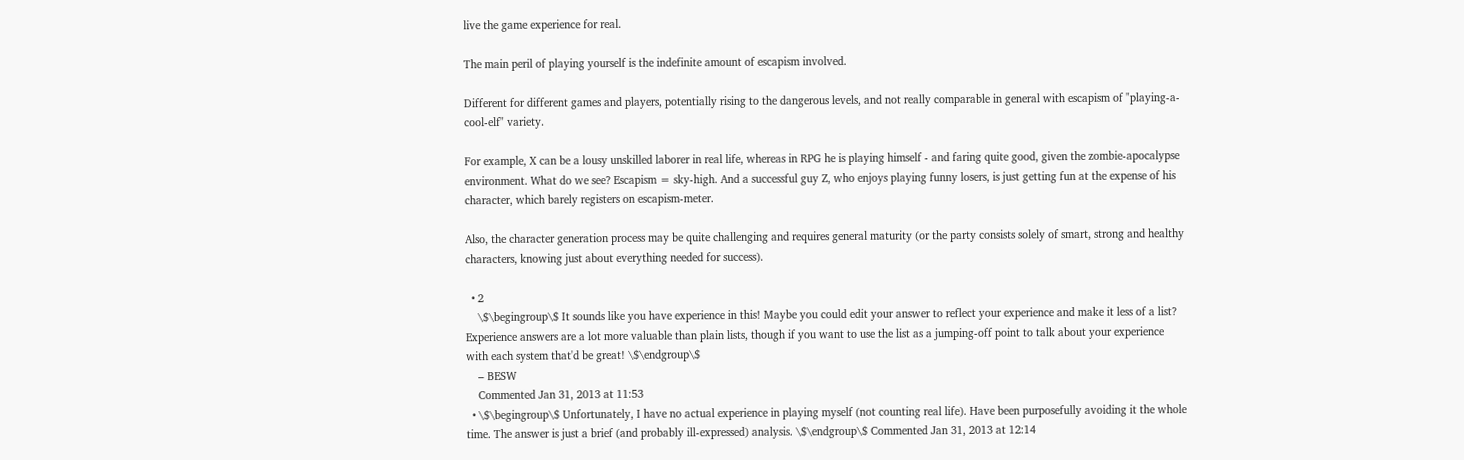live the game experience for real.

The main peril of playing yourself is the indefinite amount of escapism involved.

Different for different games and players, potentially rising to the dangerous levels, and not really comparable in general with escapism of "playing-a-cool-elf" variety.

For example, X can be a lousy unskilled laborer in real life, whereas in RPG he is playing himself - and faring quite good, given the zombie-apocalypse environment. What do we see? Escapism = sky-high. And a successful guy Z, who enjoys playing funny losers, is just getting fun at the expense of his character, which barely registers on escapism-meter.

Also, the character generation process may be quite challenging and requires general maturity (or the party consists solely of smart, strong and healthy characters, knowing just about everything needed for success).

  • 2
    \$\begingroup\$ It sounds like you have experience in this! Maybe you could edit your answer to reflect your experience and make it less of a list? Experience answers are a lot more valuable than plain lists, though if you want to use the list as a jumping-off point to talk about your experience with each system that'd be great! \$\endgroup\$
    – BESW
    Commented Jan 31, 2013 at 11:53
  • \$\begingroup\$ Unfortunately, I have no actual experience in playing myself (not counting real life). Have been purposefully avoiding it the whole time. The answer is just a brief (and probably ill-expressed) analysis. \$\endgroup\$ Commented Jan 31, 2013 at 12:14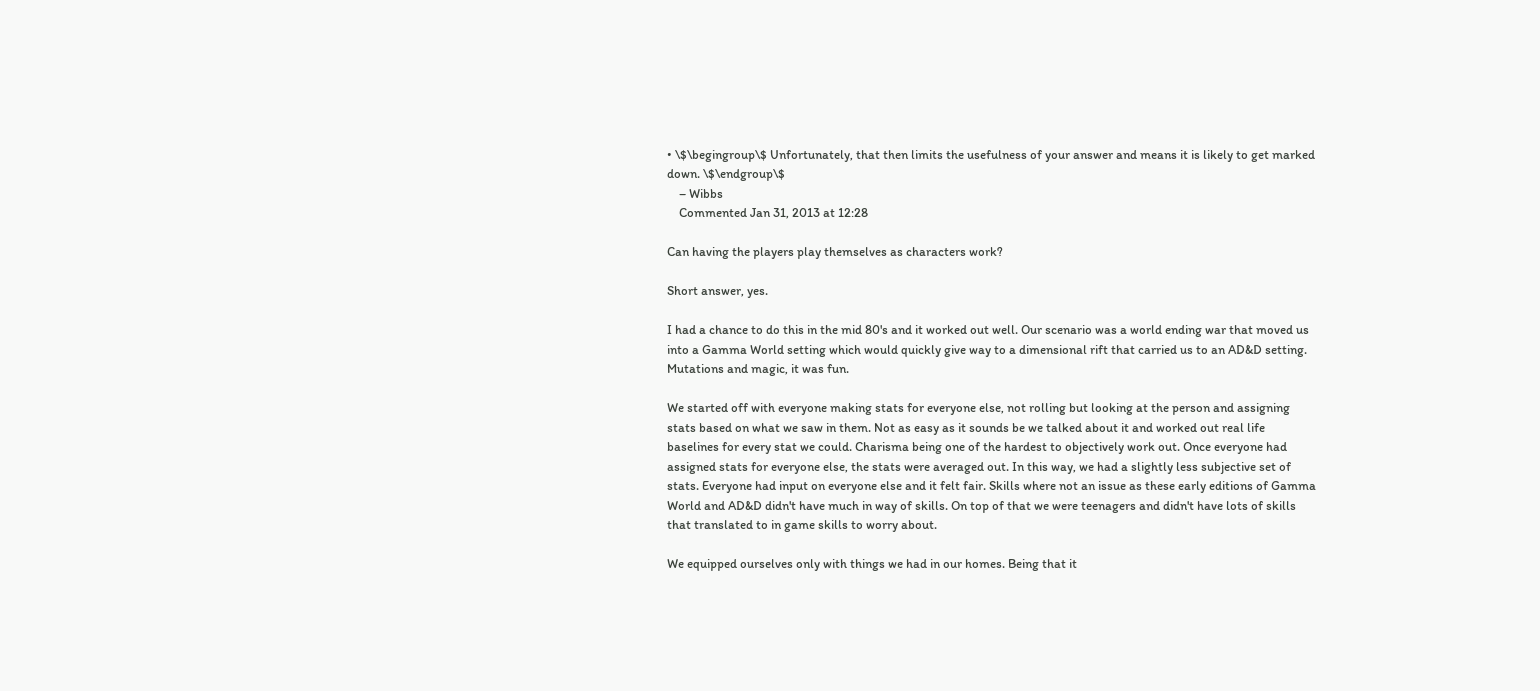• \$\begingroup\$ Unfortunately, that then limits the usefulness of your answer and means it is likely to get marked down. \$\endgroup\$
    – Wibbs
    Commented Jan 31, 2013 at 12:28

Can having the players play themselves as characters work?

Short answer, yes.

I had a chance to do this in the mid 80's and it worked out well. Our scenario was a world ending war that moved us into a Gamma World setting which would quickly give way to a dimensional rift that carried us to an AD&D setting. Mutations and magic, it was fun.

We started off with everyone making stats for everyone else, not rolling but looking at the person and assigning stats based on what we saw in them. Not as easy as it sounds be we talked about it and worked out real life baselines for every stat we could. Charisma being one of the hardest to objectively work out. Once everyone had assigned stats for everyone else, the stats were averaged out. In this way, we had a slightly less subjective set of stats. Everyone had input on everyone else and it felt fair. Skills where not an issue as these early editions of Gamma World and AD&D didn't have much in way of skills. On top of that we were teenagers and didn't have lots of skills that translated to in game skills to worry about.

We equipped ourselves only with things we had in our homes. Being that it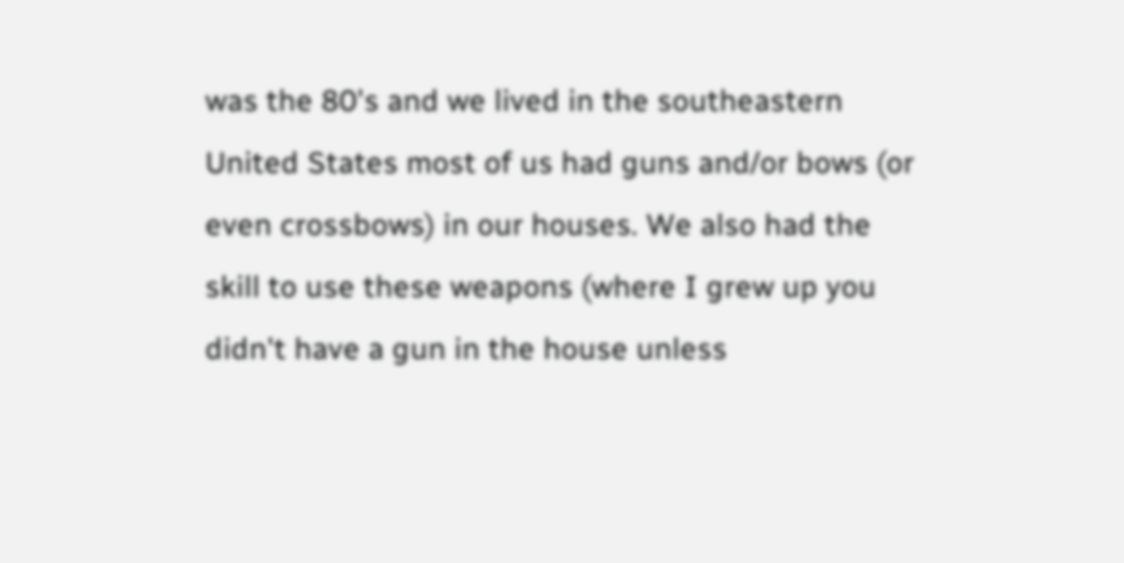was the 80's and we lived in the southeastern United States most of us had guns and/or bows (or even crossbows) in our houses. We also had the skill to use these weapons (where I grew up you didn't have a gun in the house unless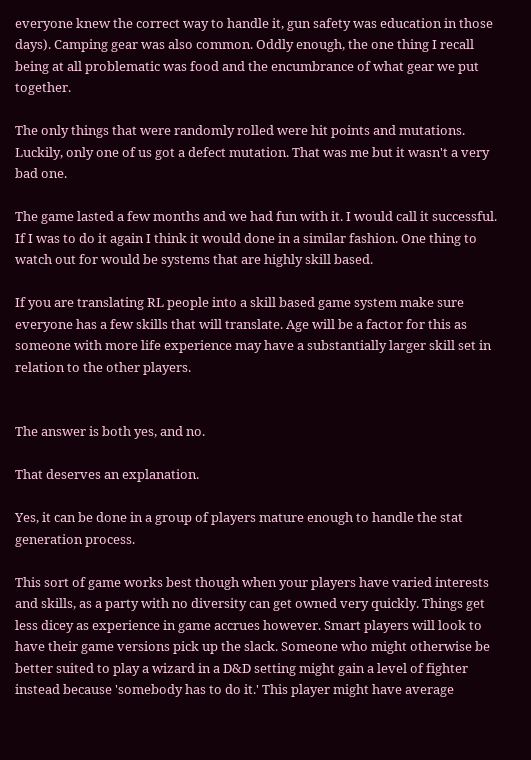everyone knew the correct way to handle it, gun safety was education in those days). Camping gear was also common. Oddly enough, the one thing I recall being at all problematic was food and the encumbrance of what gear we put together.

The only things that were randomly rolled were hit points and mutations. Luckily, only one of us got a defect mutation. That was me but it wasn't a very bad one.

The game lasted a few months and we had fun with it. I would call it successful. If I was to do it again I think it would done in a similar fashion. One thing to watch out for would be systems that are highly skill based.

If you are translating RL people into a skill based game system make sure everyone has a few skills that will translate. Age will be a factor for this as someone with more life experience may have a substantially larger skill set in relation to the other players.


The answer is both yes, and no.

That deserves an explanation.

Yes, it can be done in a group of players mature enough to handle the stat generation process.

This sort of game works best though when your players have varied interests and skills, as a party with no diversity can get owned very quickly. Things get less dicey as experience in game accrues however. Smart players will look to have their game versions pick up the slack. Someone who might otherwise be better suited to play a wizard in a D&D setting might gain a level of fighter instead because 'somebody has to do it.' This player might have average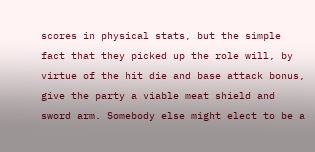scores in physical stats, but the simple fact that they picked up the role will, by virtue of the hit die and base attack bonus, give the party a viable meat shield and sword arm. Somebody else might elect to be a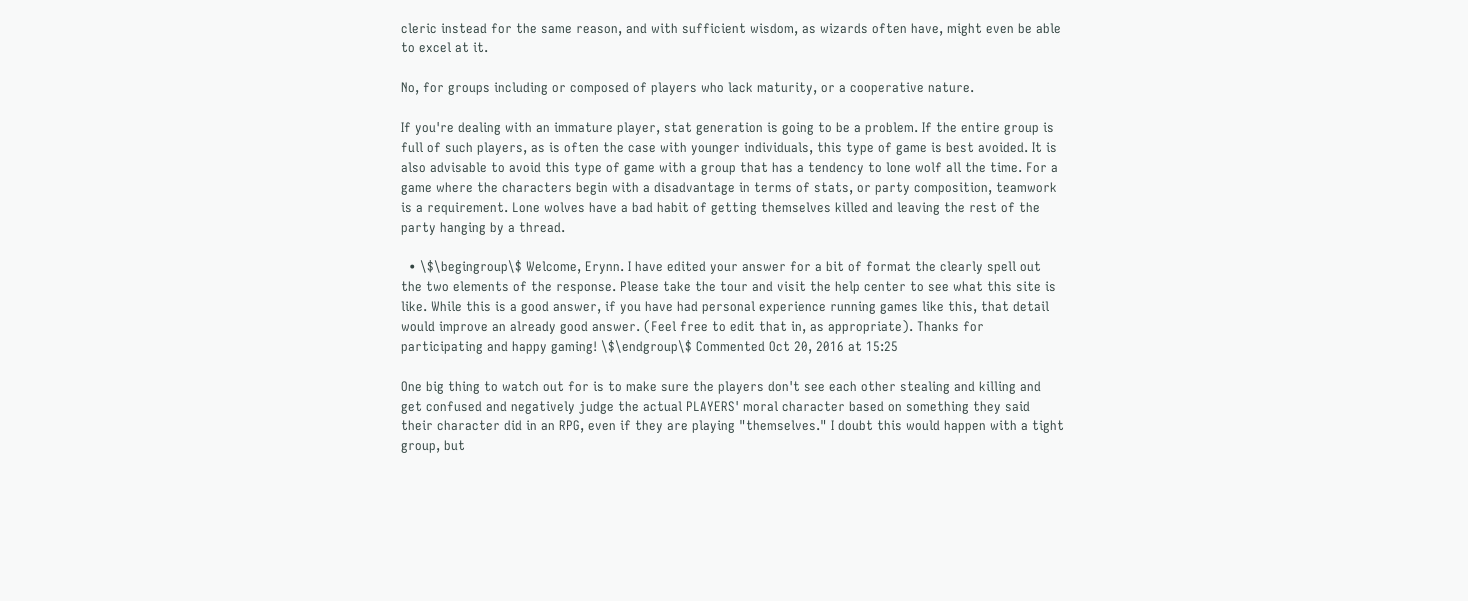cleric instead for the same reason, and with sufficient wisdom, as wizards often have, might even be able to excel at it.

No, for groups including or composed of players who lack maturity, or a cooperative nature.

If you're dealing with an immature player, stat generation is going to be a problem. If the entire group is full of such players, as is often the case with younger individuals, this type of game is best avoided. It is also advisable to avoid this type of game with a group that has a tendency to lone wolf all the time. For a game where the characters begin with a disadvantage in terms of stats, or party composition, teamwork is a requirement. Lone wolves have a bad habit of getting themselves killed and leaving the rest of the party hanging by a thread.

  • \$\begingroup\$ Welcome, Erynn. I have edited your answer for a bit of format the clearly spell out the two elements of the response. Please take the tour and visit the help center to see what this site is like. While this is a good answer, if you have had personal experience running games like this, that detail would improve an already good answer. (Feel free to edit that in, as appropriate). Thanks for participating and happy gaming! \$\endgroup\$ Commented Oct 20, 2016 at 15:25

One big thing to watch out for is to make sure the players don't see each other stealing and killing and get confused and negatively judge the actual PLAYERS' moral character based on something they said their character did in an RPG, even if they are playing "themselves." I doubt this would happen with a tight group, but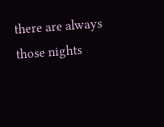there are always those nights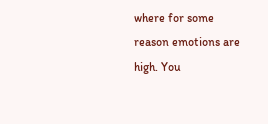where for some reason emotions are high. You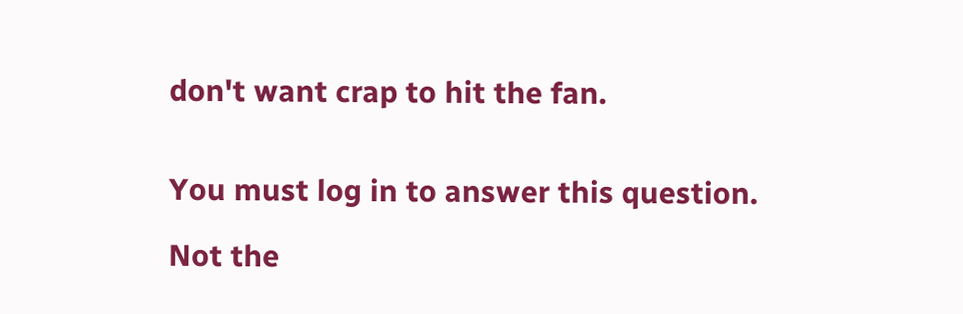don't want crap to hit the fan.


You must log in to answer this question.

Not the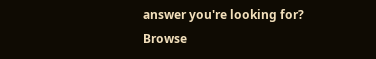answer you're looking for? Browse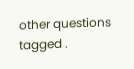other questions tagged .